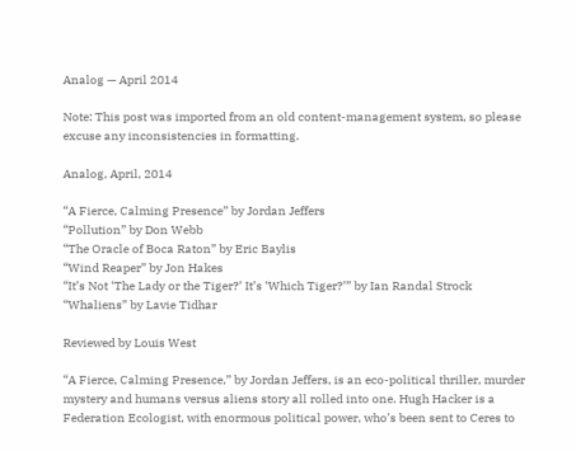Analog — April 2014

Note: This post was imported from an old content-management system, so please excuse any inconsistencies in formatting.

Analog, April, 2014

“A Fierce, Calming Presence” by Jordan Jeffers
“Pollution” by Don Webb
“The Oracle of Boca Raton” by Eric Baylis
“Wind Reaper” by Jon Hakes
“It’s Not ‘The Lady or the Tiger?’ It’s ‘Which Tiger?’” by Ian Randal Strock
“Whaliens” by Lavie Tidhar

Reviewed by Louis West

“A Fierce, Calming Presence,” by Jordan Jeffers, is an eco-political thriller, murder mystery and humans versus aliens story all rolled into one. Hugh Hacker is a Federation Ecologist, with enormous political power, who’s been sent to Ceres to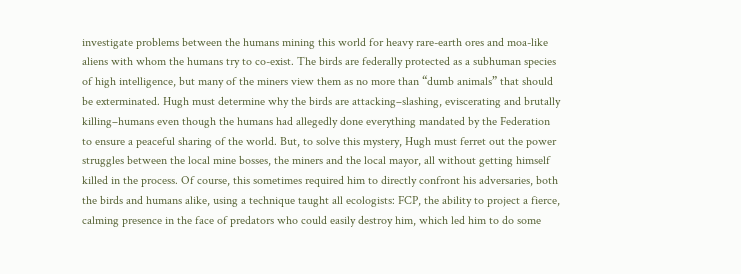investigate problems between the humans mining this world for heavy rare-earth ores and moa-like aliens with whom the humans try to co-exist. The birds are federally protected as a subhuman species of high intelligence, but many of the miners view them as no more than “dumb animals” that should be exterminated. Hugh must determine why the birds are attacking–slashing, eviscerating and brutally killing–humans even though the humans had allegedly done everything mandated by the Federation to ensure a peaceful sharing of the world. But, to solve this mystery, Hugh must ferret out the power struggles between the local mine bosses, the miners and the local mayor, all without getting himself killed in the process. Of course, this sometimes required him to directly confront his adversaries, both the birds and humans alike, using a technique taught all ecologists: FCP, the ability to project a fierce, calming presence in the face of predators who could easily destroy him, which led him to do some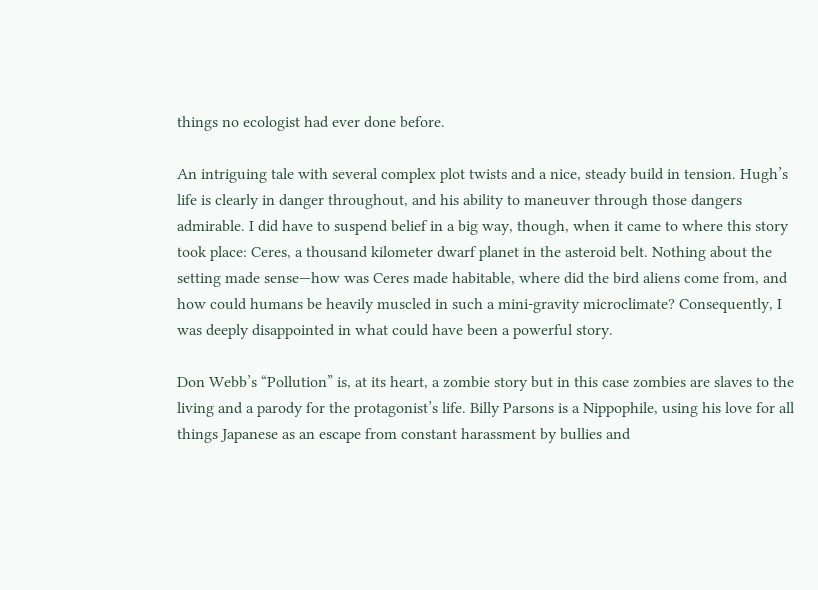things no ecologist had ever done before.

An intriguing tale with several complex plot twists and a nice, steady build in tension. Hugh’s life is clearly in danger throughout, and his ability to maneuver through those dangers admirable. I did have to suspend belief in a big way, though, when it came to where this story took place: Ceres, a thousand kilometer dwarf planet in the asteroid belt. Nothing about the setting made sense—how was Ceres made habitable, where did the bird aliens come from, and how could humans be heavily muscled in such a mini-gravity microclimate? Consequently, I was deeply disappointed in what could have been a powerful story.

Don Webb’s “Pollution” is, at its heart, a zombie story but in this case zombies are slaves to the living and a parody for the protagonist’s life. Billy Parsons is a Nippophile, using his love for all things Japanese as an escape from constant harassment by bullies and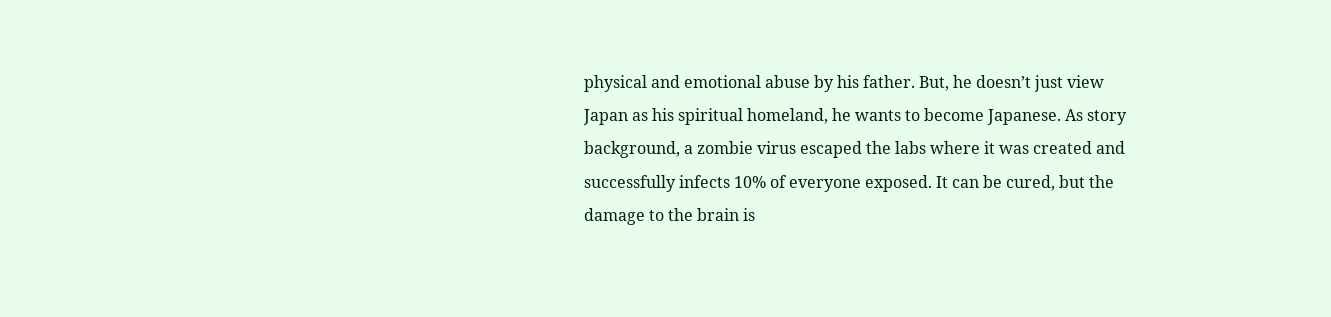physical and emotional abuse by his father. But, he doesn’t just view Japan as his spiritual homeland, he wants to become Japanese. As story background, a zombie virus escaped the labs where it was created and successfully infects 10% of everyone exposed. It can be cured, but the damage to the brain is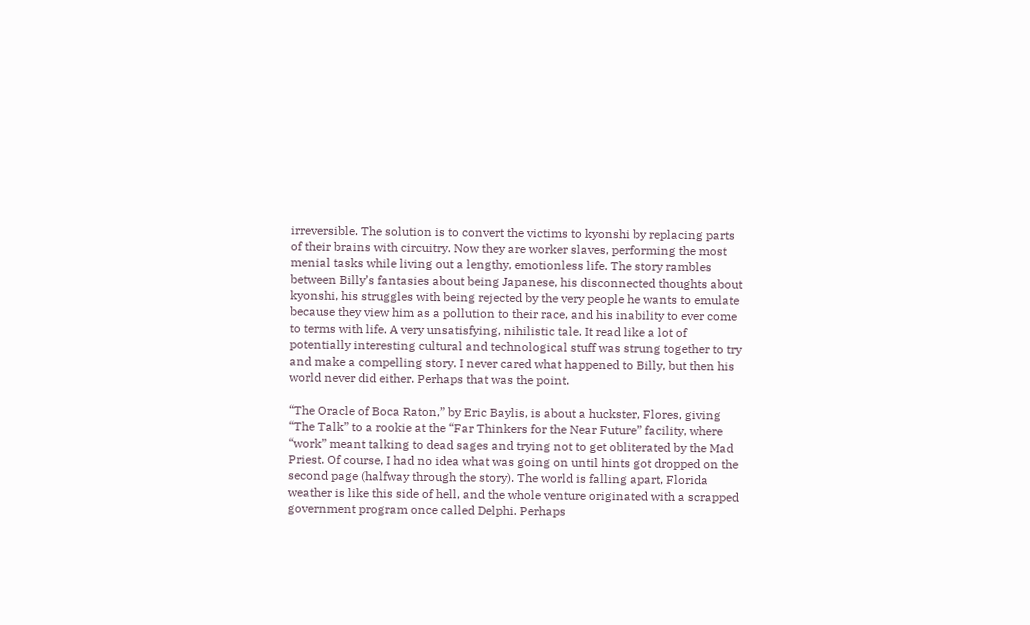irreversible. The solution is to convert the victims to kyonshi by replacing parts of their brains with circuitry. Now they are worker slaves, performing the most menial tasks while living out a lengthy, emotionless life. The story rambles between Billy’s fantasies about being Japanese, his disconnected thoughts about kyonshi, his struggles with being rejected by the very people he wants to emulate because they view him as a pollution to their race, and his inability to ever come to terms with life. A very unsatisfying, nihilistic tale. It read like a lot of potentially interesting cultural and technological stuff was strung together to try and make a compelling story. I never cared what happened to Billy, but then his world never did either. Perhaps that was the point.

“The Oracle of Boca Raton,” by Eric Baylis, is about a huckster, Flores, giving “The Talk” to a rookie at the “Far Thinkers for the Near Future” facility, where “work” meant talking to dead sages and trying not to get obliterated by the Mad Priest. Of course, I had no idea what was going on until hints got dropped on the second page (halfway through the story). The world is falling apart, Florida weather is like this side of hell, and the whole venture originated with a scrapped government program once called Delphi. Perhaps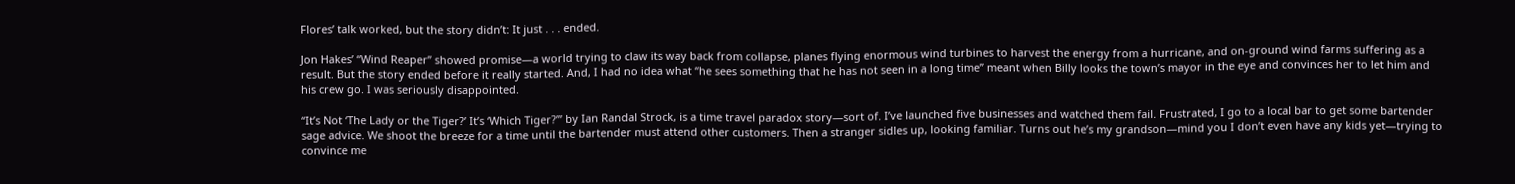Flores’ talk worked, but the story didn’t: It just . . . ended.

Jon Hakes’ “Wind Reaper” showed promise—a world trying to claw its way back from collapse, planes flying enormous wind turbines to harvest the energy from a hurricane, and on-ground wind farms suffering as a result. But the story ended before it really started. And, I had no idea what “he sees something that he has not seen in a long time” meant when Billy looks the town’s mayor in the eye and convinces her to let him and his crew go. I was seriously disappointed.

“It’s Not ‘The Lady or the Tiger?’ It’s ‘Which Tiger?’” by Ian Randal Strock, is a time travel paradox story—sort of. I’ve launched five businesses and watched them fail. Frustrated, I go to a local bar to get some bartender sage advice. We shoot the breeze for a time until the bartender must attend other customers. Then a stranger sidles up, looking familiar. Turns out he’s my grandson—mind you I don’t even have any kids yet—trying to convince me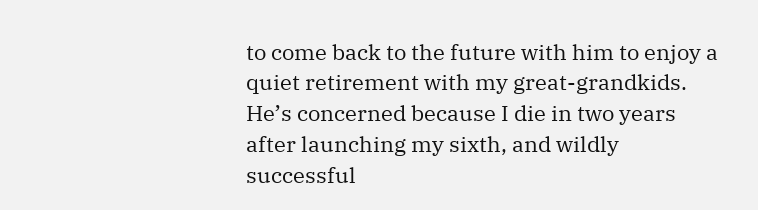to come back to the future with him to enjoy a quiet retirement with my great-grandkids. He’s concerned because I die in two years after launching my sixth, and wildly successful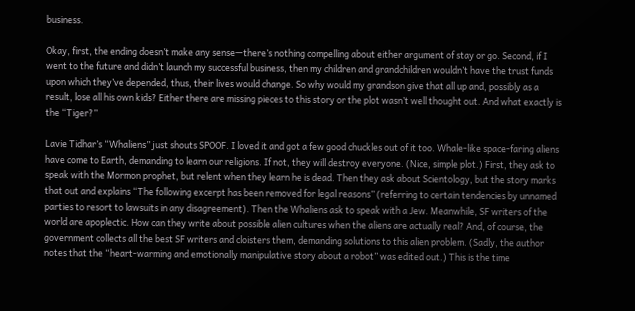business.

Okay, first, the ending doesn’t make any sense—there’s nothing compelling about either argument of stay or go. Second, if I went to the future and didn’t launch my successful business, then my children and grandchildren wouldn’t have the trust funds upon which they’ve depended, thus, their lives would change. So why would my grandson give that all up and, possibly as a result, lose all his own kids? Either there are missing pieces to this story or the plot wasn’t well thought out. And what exactly is the “Tiger?”

Lavie Tidhar’s “Whaliens” just shouts SPOOF. I loved it and got a few good chuckles out of it too. Whale-like space-faring aliens have come to Earth, demanding to learn our religions. If not, they will destroy everyone. (Nice, simple plot.) First, they ask to speak with the Mormon prophet, but relent when they learn he is dead. Then they ask about Scientology, but the story marks that out and explains “The following excerpt has been removed for legal reasons” (referring to certain tendencies by unnamed parties to resort to lawsuits in any disagreement). Then the Whaliens ask to speak with a Jew. Meanwhile, SF writers of the world are apoplectic. How can they write about possible alien cultures when the aliens are actually real? And, of course, the government collects all the best SF writers and cloisters them, demanding solutions to this alien problem. (Sadly, the author notes that the “heart-warming and emotionally manipulative story about a robot” was edited out.) This is the time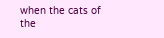when the cats of the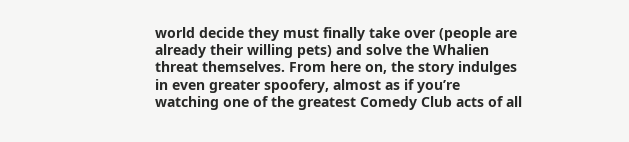world decide they must finally take over (people are already their willing pets) and solve the Whalien threat themselves. From here on, the story indulges in even greater spoofery, almost as if you’re watching one of the greatest Comedy Club acts of all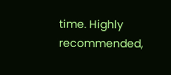time. Highly recommended,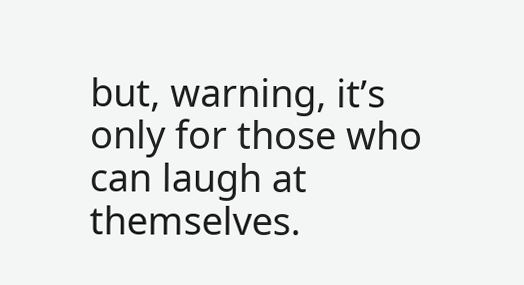but, warning, it’s only for those who can laugh at themselves.